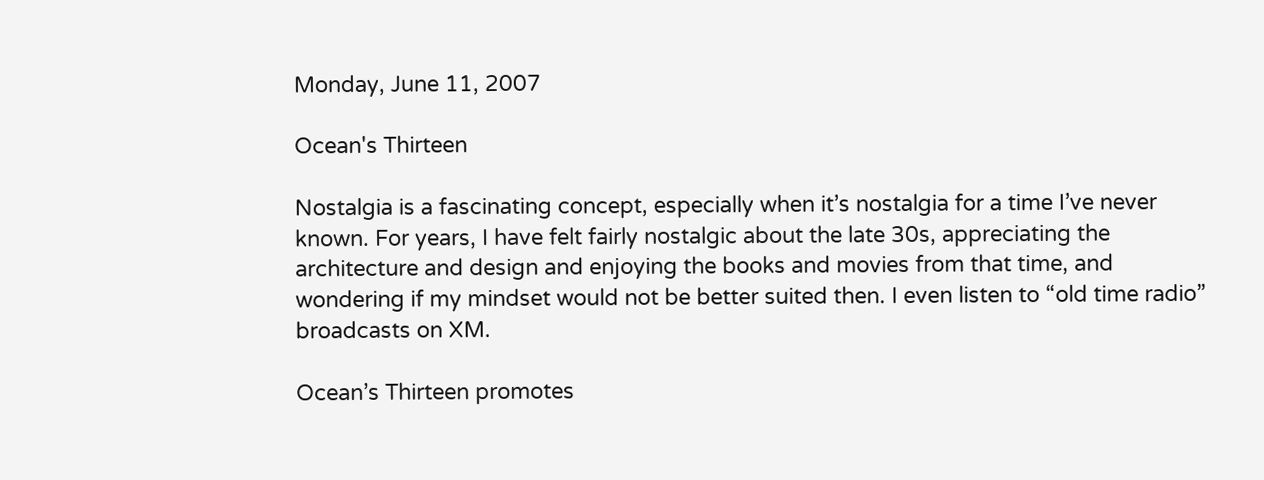Monday, June 11, 2007

Ocean's Thirteen

Nostalgia is a fascinating concept, especially when it’s nostalgia for a time I’ve never known. For years, I have felt fairly nostalgic about the late 30s, appreciating the architecture and design and enjoying the books and movies from that time, and wondering if my mindset would not be better suited then. I even listen to “old time radio” broadcasts on XM.

Ocean’s Thirteen promotes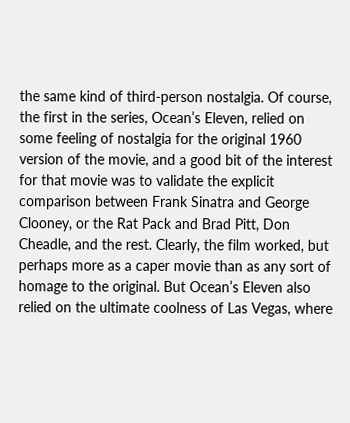the same kind of third-person nostalgia. Of course, the first in the series, Ocean’s Eleven, relied on some feeling of nostalgia for the original 1960 version of the movie, and a good bit of the interest for that movie was to validate the explicit comparison between Frank Sinatra and George Clooney, or the Rat Pack and Brad Pitt, Don Cheadle, and the rest. Clearly, the film worked, but perhaps more as a caper movie than as any sort of homage to the original. But Ocean’s Eleven also relied on the ultimate coolness of Las Vegas, where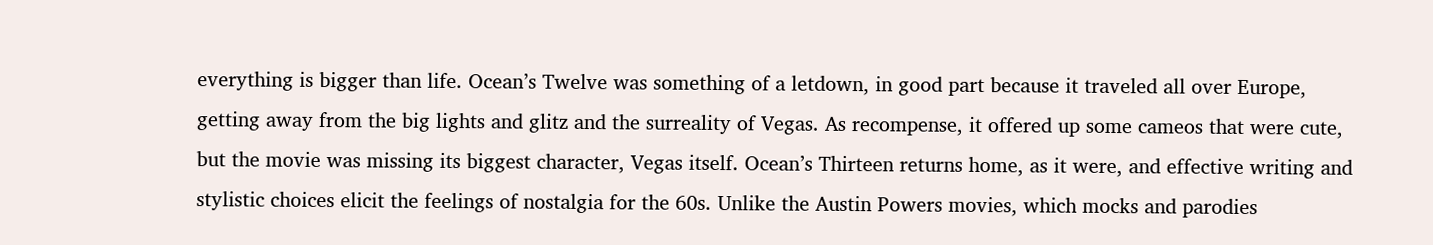everything is bigger than life. Ocean’s Twelve was something of a letdown, in good part because it traveled all over Europe, getting away from the big lights and glitz and the surreality of Vegas. As recompense, it offered up some cameos that were cute, but the movie was missing its biggest character, Vegas itself. Ocean’s Thirteen returns home, as it were, and effective writing and stylistic choices elicit the feelings of nostalgia for the 60s. Unlike the Austin Powers movies, which mocks and parodies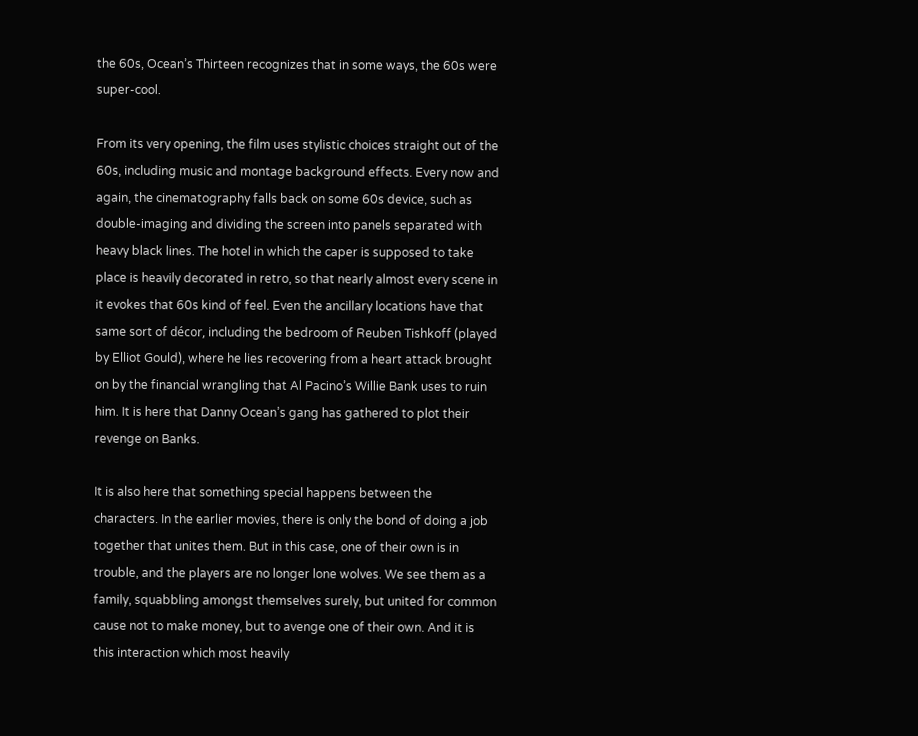the 60s, Ocean’s Thirteen recognizes that in some ways, the 60s were super-cool.

From its very opening, the film uses stylistic choices straight out of the 60s, including music and montage background effects. Every now and again, the cinematography falls back on some 60s device, such as double-imaging and dividing the screen into panels separated with heavy black lines. The hotel in which the caper is supposed to take place is heavily decorated in retro, so that nearly almost every scene in it evokes that 60s kind of feel. Even the ancillary locations have that same sort of décor, including the bedroom of Reuben Tishkoff (played by Elliot Gould), where he lies recovering from a heart attack brought on by the financial wrangling that Al Pacino’s Willie Bank uses to ruin him. It is here that Danny Ocean’s gang has gathered to plot their revenge on Banks.

It is also here that something special happens between the characters. In the earlier movies, there is only the bond of doing a job together that unites them. But in this case, one of their own is in trouble, and the players are no longer lone wolves. We see them as a family, squabbling amongst themselves surely, but united for common cause not to make money, but to avenge one of their own. And it is this interaction which most heavily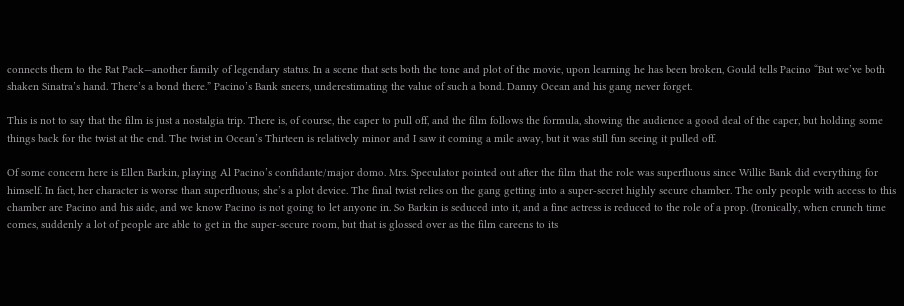connects them to the Rat Pack—another family of legendary status. In a scene that sets both the tone and plot of the movie, upon learning he has been broken, Gould tells Pacino “But we’ve both shaken Sinatra’s hand. There’s a bond there.” Pacino’s Bank sneers, underestimating the value of such a bond. Danny Ocean and his gang never forget.

This is not to say that the film is just a nostalgia trip. There is, of course, the caper to pull off, and the film follows the formula, showing the audience a good deal of the caper, but holding some things back for the twist at the end. The twist in Ocean’s Thirteen is relatively minor and I saw it coming a mile away, but it was still fun seeing it pulled off.

Of some concern here is Ellen Barkin, playing Al Pacino’s confidante/major domo. Mrs. Speculator pointed out after the film that the role was superfluous since Willie Bank did everything for himself. In fact, her character is worse than superfluous; she’s a plot device. The final twist relies on the gang getting into a super-secret highly secure chamber. The only people with access to this chamber are Pacino and his aide, and we know Pacino is not going to let anyone in. So Barkin is seduced into it, and a fine actress is reduced to the role of a prop. (Ironically, when crunch time comes, suddenly a lot of people are able to get in the super-secure room, but that is glossed over as the film careens to its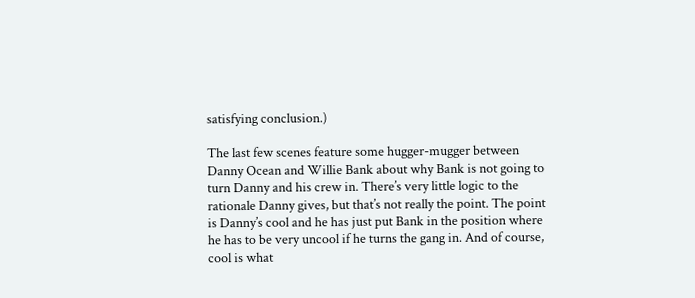satisfying conclusion.)

The last few scenes feature some hugger-mugger between Danny Ocean and Willie Bank about why Bank is not going to turn Danny and his crew in. There’s very little logic to the rationale Danny gives, but that’s not really the point. The point is Danny’s cool and he has just put Bank in the position where he has to be very uncool if he turns the gang in. And of course, cool is what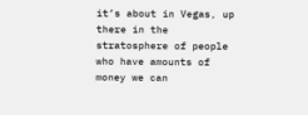it’s about in Vegas, up there in the stratosphere of people who have amounts of money we can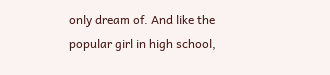only dream of. And like the popular girl in high school,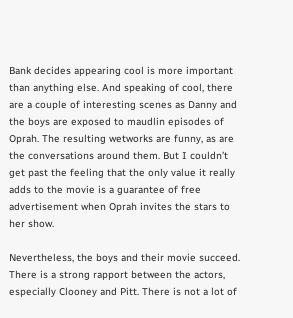Bank decides appearing cool is more important than anything else. And speaking of cool, there are a couple of interesting scenes as Danny and the boys are exposed to maudlin episodes of Oprah. The resulting wetworks are funny, as are the conversations around them. But I couldn’t get past the feeling that the only value it really adds to the movie is a guarantee of free advertisement when Oprah invites the stars to her show.

Nevertheless, the boys and their movie succeed. There is a strong rapport between the actors, especially Clooney and Pitt. There is not a lot of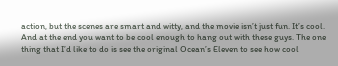action, but the scenes are smart and witty, and the movie isn’t just fun. It’s cool. And at the end you want to be cool enough to hang out with these guys. The one thing that I’d like to do is see the original Ocean’s Eleven to see how cool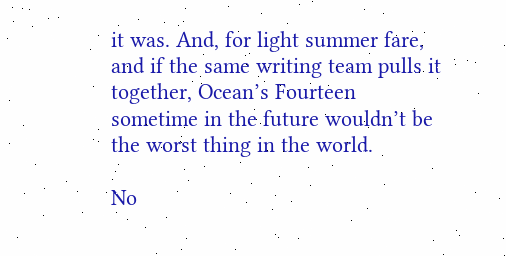it was. And, for light summer fare, and if the same writing team pulls it together, Ocean’s Fourteen sometime in the future wouldn’t be the worst thing in the world.

No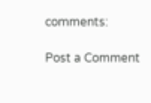comments:

Post a Comment